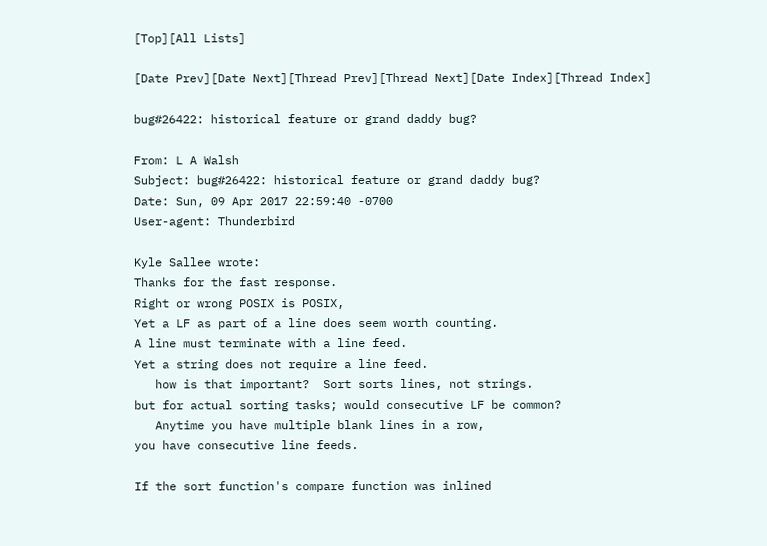[Top][All Lists]

[Date Prev][Date Next][Thread Prev][Thread Next][Date Index][Thread Index]

bug#26422: historical feature or grand daddy bug?

From: L A Walsh
Subject: bug#26422: historical feature or grand daddy bug?
Date: Sun, 09 Apr 2017 22:59:40 -0700
User-agent: Thunderbird

Kyle Sallee wrote:
Thanks for the fast response.
Right or wrong POSIX is POSIX,
Yet a LF as part of a line does seem worth counting.
A line must terminate with a line feed.
Yet a string does not require a line feed.
   how is that important?  Sort sorts lines, not strings.
but for actual sorting tasks; would consecutive LF be common?
   Anytime you have multiple blank lines in a row,
you have consecutive line feeds.

If the sort function's compare function was inlined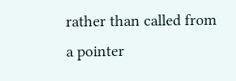rather than called from a pointer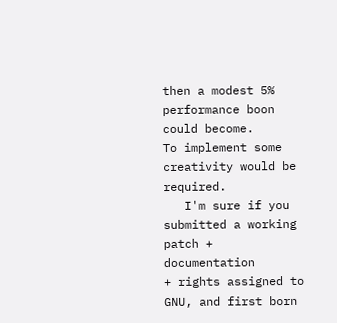then a modest 5% performance boon could become.
To implement some creativity would be required.
   I'm sure if you submitted a working patch + documentation
+ rights assigned to GNU, and first born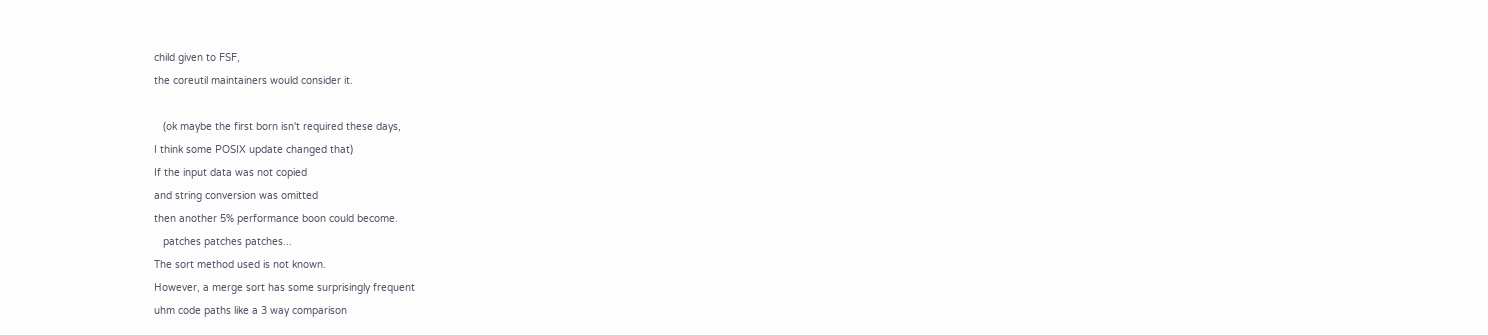child given to FSF,
the coreutil maintainers would consider it.

   (ok maybe the first born isn't required these days,
I think some POSIX update changed that)
If the input data was not copied
and string conversion was omitted
then another 5% performance boon could become.
   patches patches patches...
The sort method used is not known.
However, a merge sort has some surprisingly frequent
uhm code paths like a 3 way comparison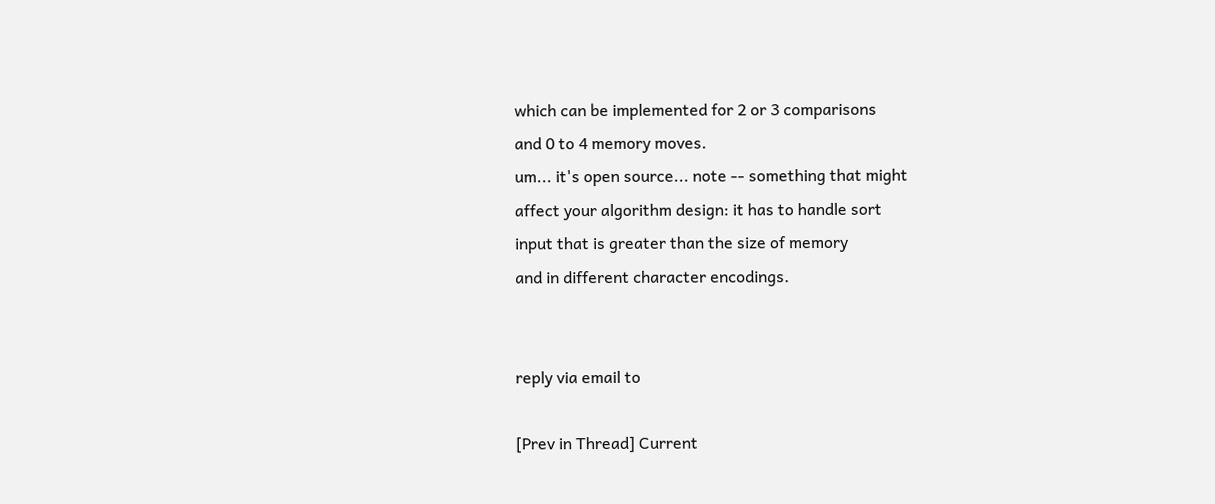which can be implemented for 2 or 3 comparisons
and 0 to 4 memory moves.
um... it's open source... note -- something that might
affect your algorithm design: it has to handle sort
input that is greater than the size of memory
and in different character encodings.


reply via email to

[Prev in Thread] Current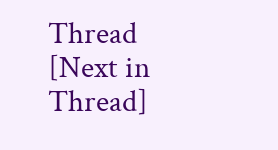Thread [Next in Thread]